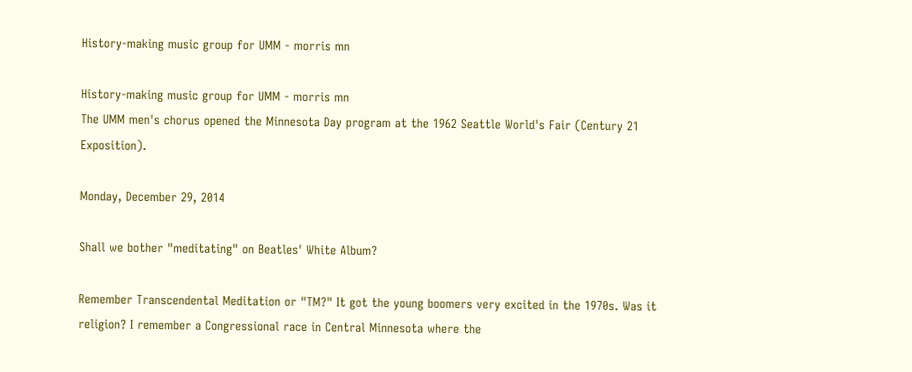History-making music group for UMM - morris mn

History-making music group for UMM - morris mn
The UMM men's chorus opened the Minnesota Day program at the 1962 Seattle World's Fair (Century 21 Exposition).

Monday, December 29, 2014

Shall we bother "meditating" on Beatles' White Album?

Remember Transcendental Meditation or "TM?" It got the young boomers very excited in the 1970s. Was it religion? I remember a Congressional race in Central Minnesota where the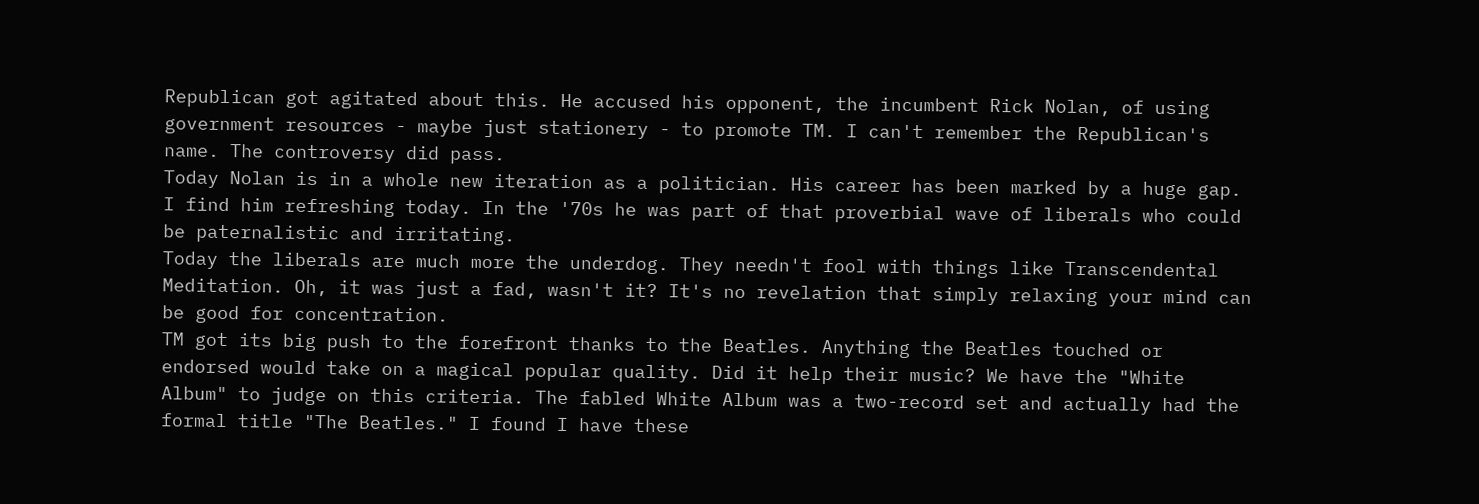Republican got agitated about this. He accused his opponent, the incumbent Rick Nolan, of using government resources - maybe just stationery - to promote TM. I can't remember the Republican's name. The controversy did pass.
Today Nolan is in a whole new iteration as a politician. His career has been marked by a huge gap. I find him refreshing today. In the '70s he was part of that proverbial wave of liberals who could be paternalistic and irritating.
Today the liberals are much more the underdog. They needn't fool with things like Transcendental Meditation. Oh, it was just a fad, wasn't it? It's no revelation that simply relaxing your mind can be good for concentration.
TM got its big push to the forefront thanks to the Beatles. Anything the Beatles touched or endorsed would take on a magical popular quality. Did it help their music? We have the "White Album" to judge on this criteria. The fabled White Album was a two-record set and actually had the formal title "The Beatles." I found I have these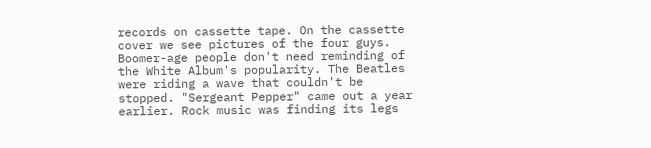records on cassette tape. On the cassette cover we see pictures of the four guys. Boomer-age people don't need reminding of the White Album's popularity. The Beatles were riding a wave that couldn't be stopped. "Sergeant Pepper" came out a year earlier. Rock music was finding its legs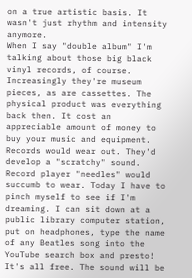on a true artistic basis. It wasn't just rhythm and intensity anymore.
When I say "double album" I'm talking about those big black vinyl records, of course. Increasingly they're museum pieces, as are cassettes. The physical product was everything back then. It cost an appreciable amount of money to buy your music and equipment. Records would wear out. They'd develop a "scratchy" sound. Record player "needles" would succumb to wear. Today I have to pinch myself to see if I'm dreaming. I can sit down at a public library computer station, put on headphones, type the name of any Beatles song into the YouTube search box and presto! It's all free. The sound will be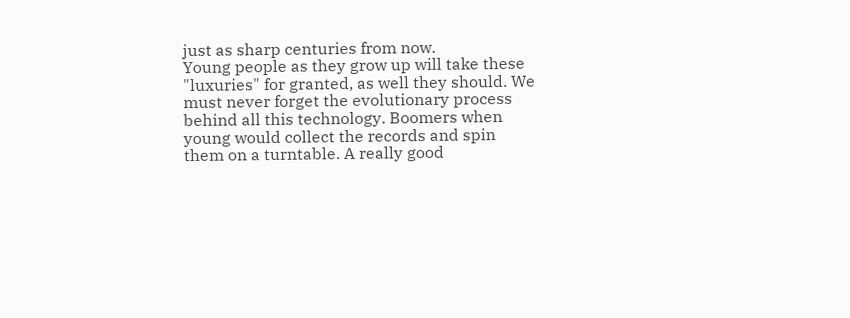just as sharp centuries from now.
Young people as they grow up will take these "luxuries" for granted, as well they should. We must never forget the evolutionary process behind all this technology. Boomers when young would collect the records and spin them on a turntable. A really good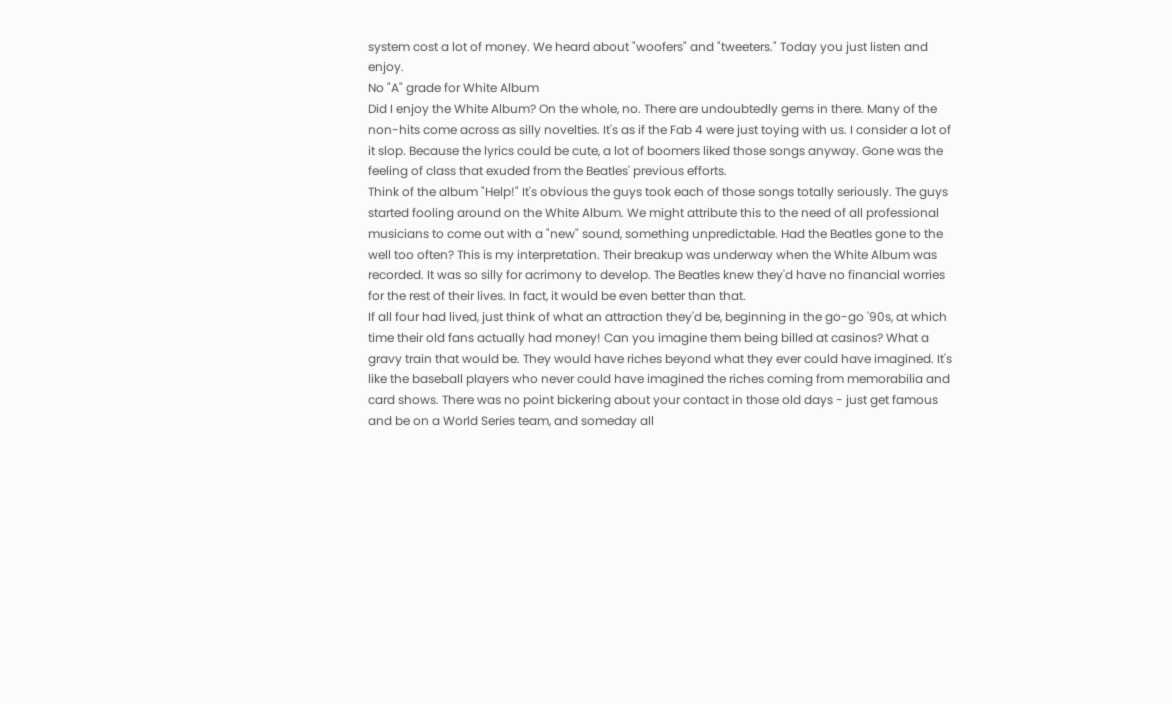system cost a lot of money. We heard about "woofers" and "tweeters." Today you just listen and enjoy.
No "A" grade for White Album
Did I enjoy the White Album? On the whole, no. There are undoubtedly gems in there. Many of the non-hits come across as silly novelties. It's as if the Fab 4 were just toying with us. I consider a lot of it slop. Because the lyrics could be cute, a lot of boomers liked those songs anyway. Gone was the feeling of class that exuded from the Beatles' previous efforts.
Think of the album "Help!" It's obvious the guys took each of those songs totally seriously. The guys started fooling around on the White Album. We might attribute this to the need of all professional musicians to come out with a "new" sound, something unpredictable. Had the Beatles gone to the well too often? This is my interpretation. Their breakup was underway when the White Album was recorded. It was so silly for acrimony to develop. The Beatles knew they'd have no financial worries for the rest of their lives. In fact, it would be even better than that.
If all four had lived, just think of what an attraction they'd be, beginning in the go-go '90s, at which time their old fans actually had money! Can you imagine them being billed at casinos? What a gravy train that would be. They would have riches beyond what they ever could have imagined. It's like the baseball players who never could have imagined the riches coming from memorabilia and card shows. There was no point bickering about your contact in those old days - just get famous and be on a World Series team, and someday all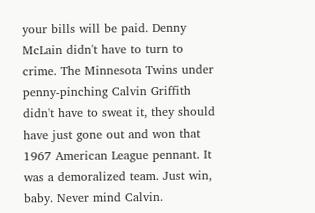your bills will be paid. Denny McLain didn't have to turn to crime. The Minnesota Twins under penny-pinching Calvin Griffith didn't have to sweat it, they should have just gone out and won that 1967 American League pennant. It was a demoralized team. Just win, baby. Never mind Calvin.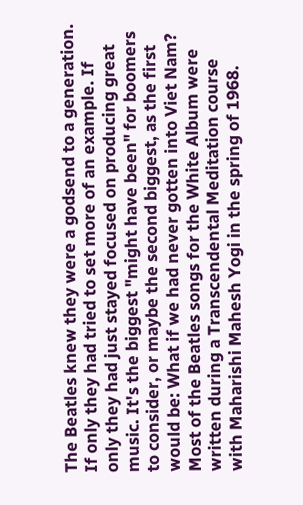The Beatles knew they were a godsend to a generation. If only they had tried to set more of an example. If only they had just stayed focused on producing great music. It's the biggest "might have been" for boomers to consider, or maybe the second biggest, as the first would be: What if we had never gotten into Viet Nam?
Most of the Beatles songs for the White Album were written during a Transcendental Meditation course with Maharishi Mahesh Yogi in the spring of 1968.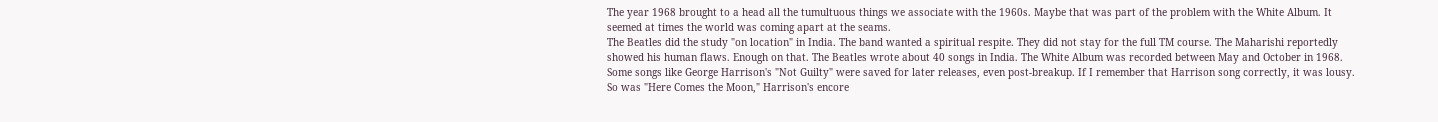The year 1968 brought to a head all the tumultuous things we associate with the 1960s. Maybe that was part of the problem with the White Album. It seemed at times the world was coming apart at the seams.
The Beatles did the study "on location" in India. The band wanted a spiritual respite. They did not stay for the full TM course. The Maharishi reportedly showed his human flaws. Enough on that. The Beatles wrote about 40 songs in India. The White Album was recorded between May and October in 1968. Some songs like George Harrison's "Not Guilty" were saved for later releases, even post-breakup. If I remember that Harrison song correctly, it was lousy. So was "Here Comes the Moon," Harrison's encore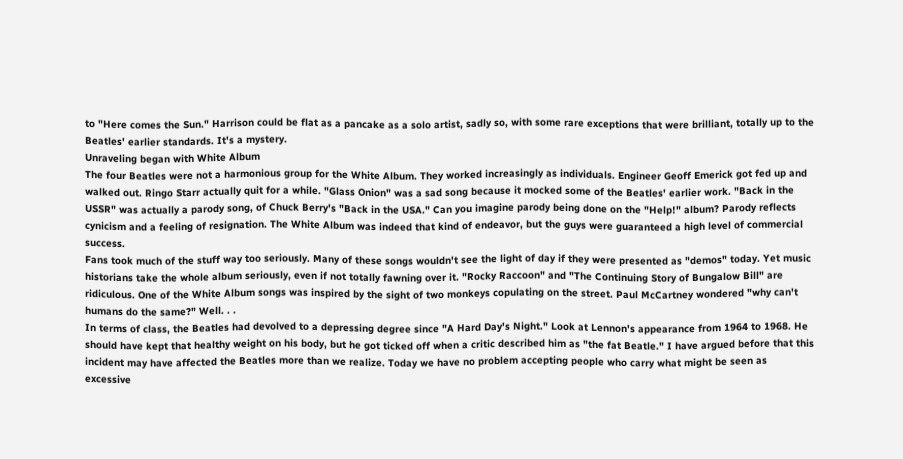to "Here comes the Sun." Harrison could be flat as a pancake as a solo artist, sadly so, with some rare exceptions that were brilliant, totally up to the Beatles' earlier standards. It's a mystery.
Unraveling began with White Album
The four Beatles were not a harmonious group for the White Album. They worked increasingly as individuals. Engineer Geoff Emerick got fed up and walked out. Ringo Starr actually quit for a while. "Glass Onion" was a sad song because it mocked some of the Beatles' earlier work. "Back in the USSR" was actually a parody song, of Chuck Berry's "Back in the USA." Can you imagine parody being done on the "Help!" album? Parody reflects cynicism and a feeling of resignation. The White Album was indeed that kind of endeavor, but the guys were guaranteed a high level of commercial success.
Fans took much of the stuff way too seriously. Many of these songs wouldn't see the light of day if they were presented as "demos" today. Yet music historians take the whole album seriously, even if not totally fawning over it. "Rocky Raccoon" and "The Continuing Story of Bungalow Bill" are ridiculous. One of the White Album songs was inspired by the sight of two monkeys copulating on the street. Paul McCartney wondered "why can't humans do the same?" Well. . .
In terms of class, the Beatles had devolved to a depressing degree since "A Hard Day's Night." Look at Lennon's appearance from 1964 to 1968. He should have kept that healthy weight on his body, but he got ticked off when a critic described him as "the fat Beatle." I have argued before that this incident may have affected the Beatles more than we realize. Today we have no problem accepting people who carry what might be seen as excessive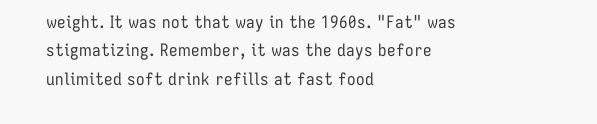weight. It was not that way in the 1960s. "Fat" was stigmatizing. Remember, it was the days before unlimited soft drink refills at fast food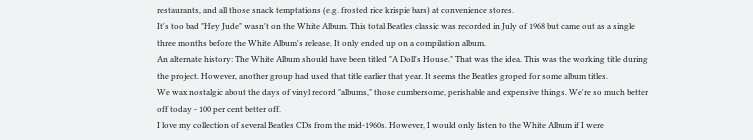restaurants, and all those snack temptations (e.g. frosted rice krispie bars) at convenience stores.
It's too bad "Hey Jude" wasn't on the White Album. This total Beatles classic was recorded in July of 1968 but came out as a single three months before the White Album's release. It only ended up on a compilation album.
An alternate history: The White Album should have been titled "A Doll's House." That was the idea. This was the working title during the project. However, another group had used that title earlier that year. It seems the Beatles groped for some album titles.
We wax nostalgic about the days of vinyl record "albums," those cumbersome, perishable and expensive things. We're so much better off today - 100 per cent better off.
I love my collection of several Beatles CDs from the mid-1960s. However, I would only listen to the White Album if I were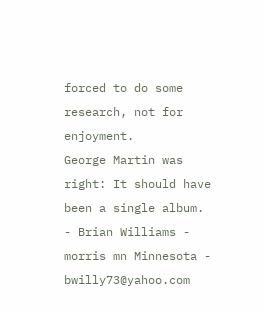forced to do some research, not for enjoyment.
George Martin was right: It should have been a single album.
- Brian Williams - morris mn Minnesota - bwilly73@yahoo.com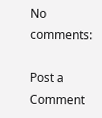No comments:

Post a Comment